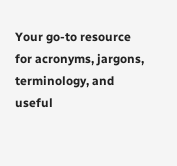Your go-to resource for acronyms, jargons, terminology, and useful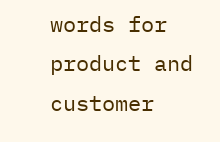words for product and customer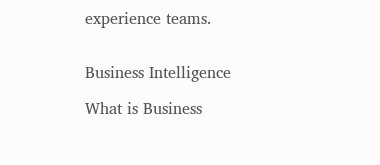experience teams.


Business Intelligence

What is Business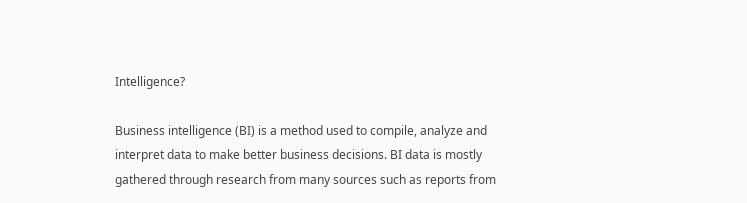Intelligence?

Business intelligence (BI) is a method used to compile, analyze and interpret data to make better business decisions. BI data is mostly gathered through research from many sources such as reports from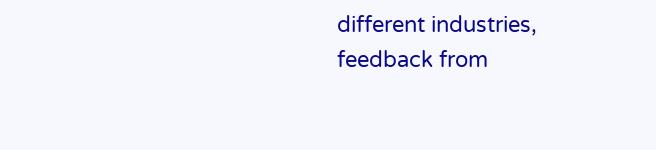different industries, feedback from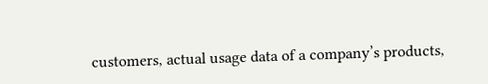customers, actual usage data of a company’s products,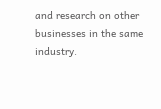and research on other businesses in the same industry.